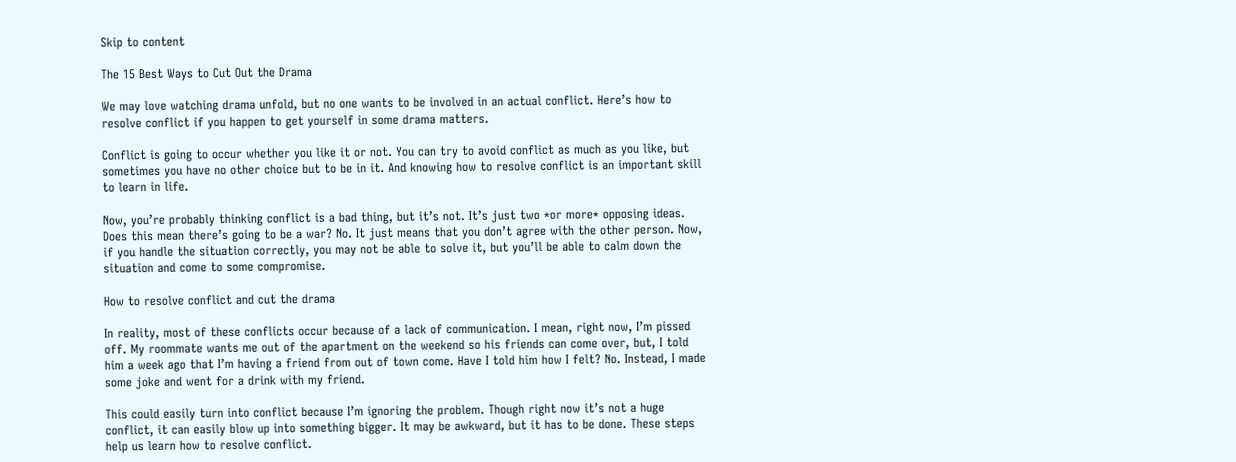Skip to content

The 15 Best Ways to Cut Out the Drama

We may love watching drama unfold, but no one wants to be involved in an actual conflict. Here’s how to resolve conflict if you happen to get yourself in some drama matters.

Conflict is going to occur whether you like it or not. You can try to avoid conflict as much as you like, but sometimes you have no other choice but to be in it. And knowing how to resolve conflict is an important skill to learn in life.

Now, you’re probably thinking conflict is a bad thing, but it’s not. It’s just two *or more* opposing ideas. Does this mean there’s going to be a war? No. It just means that you don’t agree with the other person. Now, if you handle the situation correctly, you may not be able to solve it, but you’ll be able to calm down the situation and come to some compromise.

How to resolve conflict and cut the drama

In reality, most of these conflicts occur because of a lack of communication. I mean, right now, I’m pissed off. My roommate wants me out of the apartment on the weekend so his friends can come over, but, I told him a week ago that I’m having a friend from out of town come. Have I told him how I felt? No. Instead, I made some joke and went for a drink with my friend.

This could easily turn into conflict because I’m ignoring the problem. Though right now it’s not a huge conflict, it can easily blow up into something bigger. It may be awkward, but it has to be done. These steps help us learn how to resolve conflict.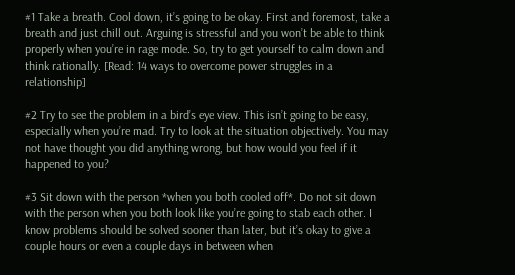#1 Take a breath. Cool down, it’s going to be okay. First and foremost, take a breath and just chill out. Arguing is stressful and you won’t be able to think properly when you’re in rage mode. So, try to get yourself to calm down and think rationally. [Read: 14 ways to overcome power struggles in a relationship]

#2 Try to see the problem in a bird’s eye view. This isn’t going to be easy, especially when you’re mad. Try to look at the situation objectively. You may not have thought you did anything wrong, but how would you feel if it happened to you?

#3 Sit down with the person *when you both cooled off*. Do not sit down with the person when you both look like you’re going to stab each other. I know problems should be solved sooner than later, but it’s okay to give a couple hours or even a couple days in between when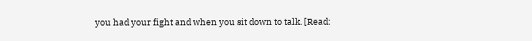you had your fight and when you sit down to talk. [Read: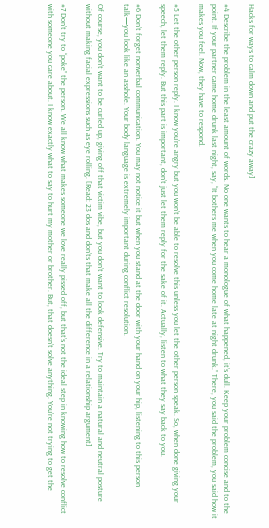Hacks for ways to calm down and put the crazy away]

#4 Describe the problem in the least amount of words. No one wants to hear a monologue of what happened, it’s dull. Keep your problem concise and to the point. If your partner came home drunk last night, say, “It bothers me when you come home late at night drunk.” There, you said the problem, you said how it makes you feel. Now, they have to respond.

#5 Let the other person reply. I know you’re angry but you won’t be able to resolve this unless you let the other person speak. So, when done giving your speech, let them reply. But this part is important, don’t just let them reply for the sake of it. Actually, listen to what they say back to you.

#6 Don’t forget nonverbal communication. You may not notice it but when you stand at the door with your hand on your hip, listening to this person talk—you look like an asshole. Your body language is extremely important during conflict resolution.

Of course, you don’t want to be curled up, giving off that victim vibe, but you don’t want to look defensive. Try to maintain a natural and neutral posture without making facial expressions such as eye rolling. [Read: 23 dos and don’ts that make all the difference in a relationship argument]

#7 Don’t try to “poke” the person. We all know what makes someone we love really pissed off, but that’s not the ideal step in knowing how to resolve conflict with someone you care about. I know exactly what to say to hurt my mother or brother. But, that doesn’t solve anything. You’re not trying to get the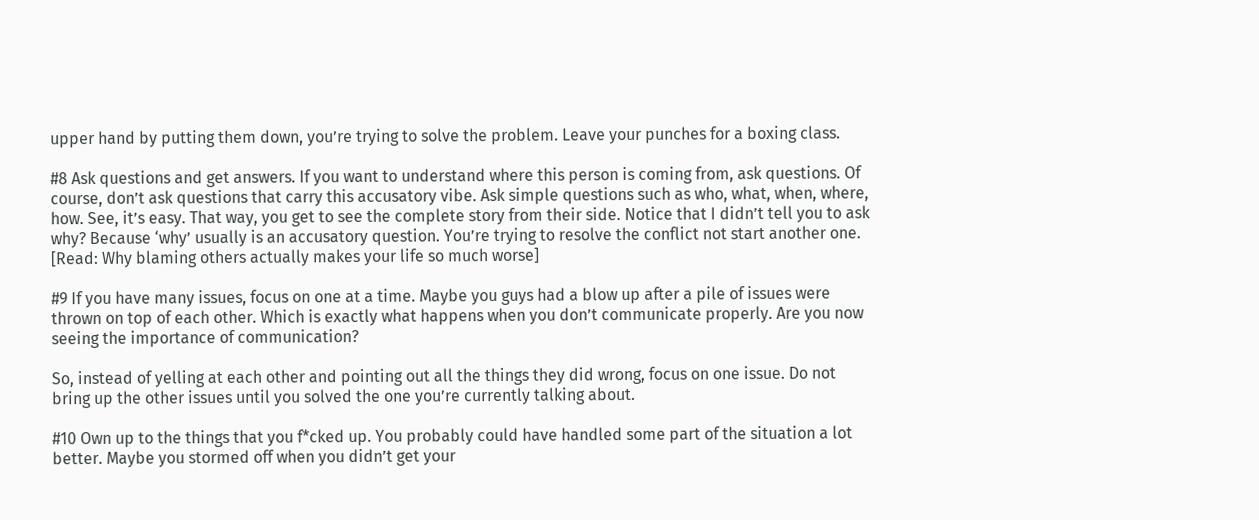upper hand by putting them down, you’re trying to solve the problem. Leave your punches for a boxing class.

#8 Ask questions and get answers. If you want to understand where this person is coming from, ask questions. Of course, don’t ask questions that carry this accusatory vibe. Ask simple questions such as who, what, when, where, how. See, it’s easy. That way, you get to see the complete story from their side. Notice that I didn’t tell you to ask why? Because ‘why’ usually is an accusatory question. You’re trying to resolve the conflict not start another one. [Read: Why blaming others actually makes your life so much worse]

#9 If you have many issues, focus on one at a time. Maybe you guys had a blow up after a pile of issues were thrown on top of each other. Which is exactly what happens when you don’t communicate properly. Are you now seeing the importance of communication?

So, instead of yelling at each other and pointing out all the things they did wrong, focus on one issue. Do not bring up the other issues until you solved the one you’re currently talking about.

#10 Own up to the things that you f*cked up. You probably could have handled some part of the situation a lot better. Maybe you stormed off when you didn’t get your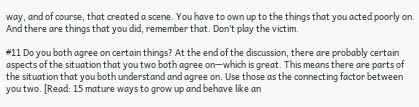way, and of course, that created a scene. You have to own up to the things that you acted poorly on. And there are things that you did, remember that. Don’t play the victim.

#11 Do you both agree on certain things? At the end of the discussion, there are probably certain aspects of the situation that you two both agree on—which is great. This means there are parts of the situation that you both understand and agree on. Use those as the connecting factor between you two. [Read: 15 mature ways to grow up and behave like an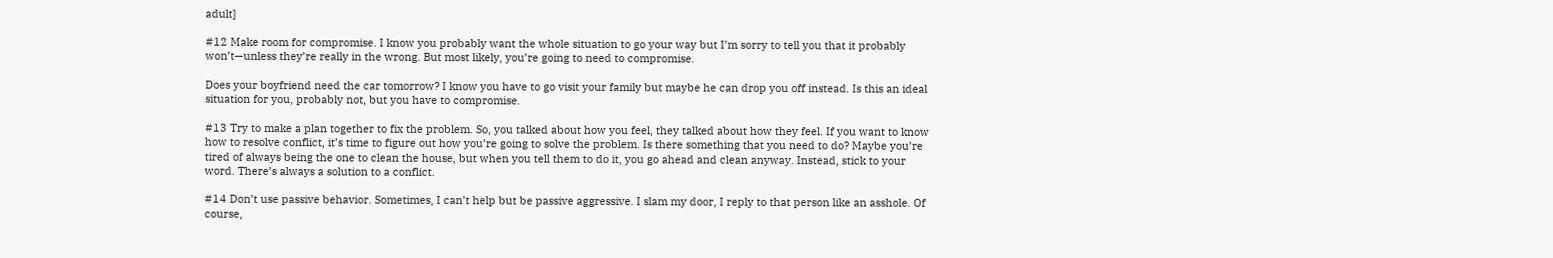adult]

#12 Make room for compromise. I know you probably want the whole situation to go your way but I’m sorry to tell you that it probably won’t—unless they’re really in the wrong. But most likely, you’re going to need to compromise.

Does your boyfriend need the car tomorrow? I know you have to go visit your family but maybe he can drop you off instead. Is this an ideal situation for you, probably not, but you have to compromise.

#13 Try to make a plan together to fix the problem. So, you talked about how you feel, they talked about how they feel. If you want to know how to resolve conflict, it’s time to figure out how you’re going to solve the problem. Is there something that you need to do? Maybe you’re tired of always being the one to clean the house, but when you tell them to do it, you go ahead and clean anyway. Instead, stick to your word. There’s always a solution to a conflict.

#14 Don’t use passive behavior. Sometimes, I can’t help but be passive aggressive. I slam my door, I reply to that person like an asshole. Of course,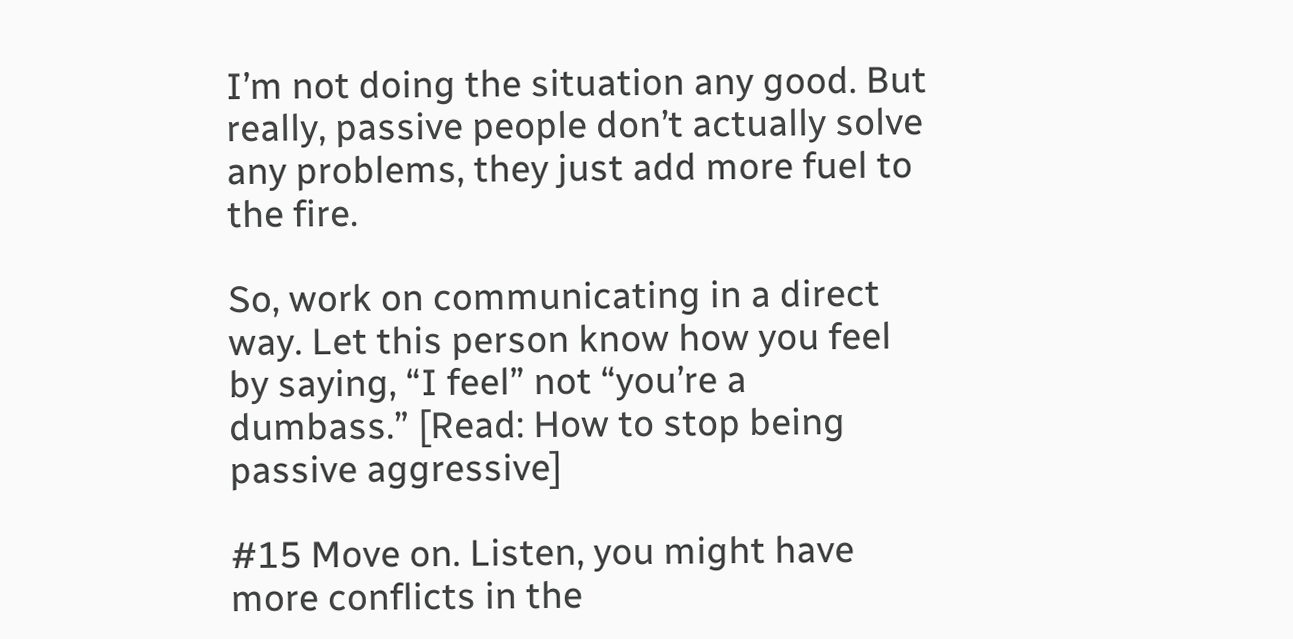I’m not doing the situation any good. But really, passive people don’t actually solve any problems, they just add more fuel to the fire.

So, work on communicating in a direct way. Let this person know how you feel by saying, “I feel” not “you’re a dumbass.” [Read: How to stop being passive aggressive]

#15 Move on. Listen, you might have more conflicts in the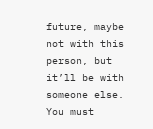future, maybe not with this person, but it’ll be with someone else. You must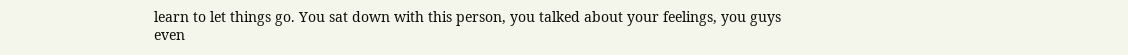learn to let things go. You sat down with this person, you talked about your feelings, you guys even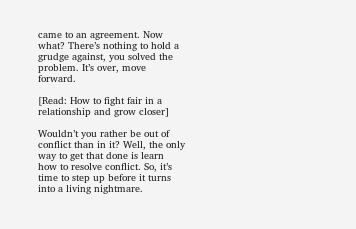came to an agreement. Now what? There’s nothing to hold a grudge against, you solved the problem. It’s over, move forward.

[Read: How to fight fair in a relationship and grow closer]

Wouldn’t you rather be out of conflict than in it? Well, the only way to get that done is learn how to resolve conflict. So, it’s time to step up before it turns into a living nightmare.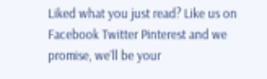Liked what you just read? Like us on Facebook Twitter Pinterest and we promise, we’ll be your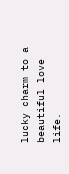lucky charm to a beautiful love life.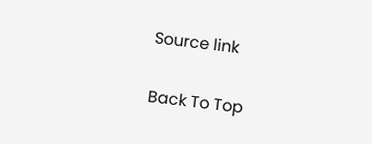Source link

Back To Top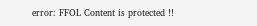error: FFOL Content is protected !!